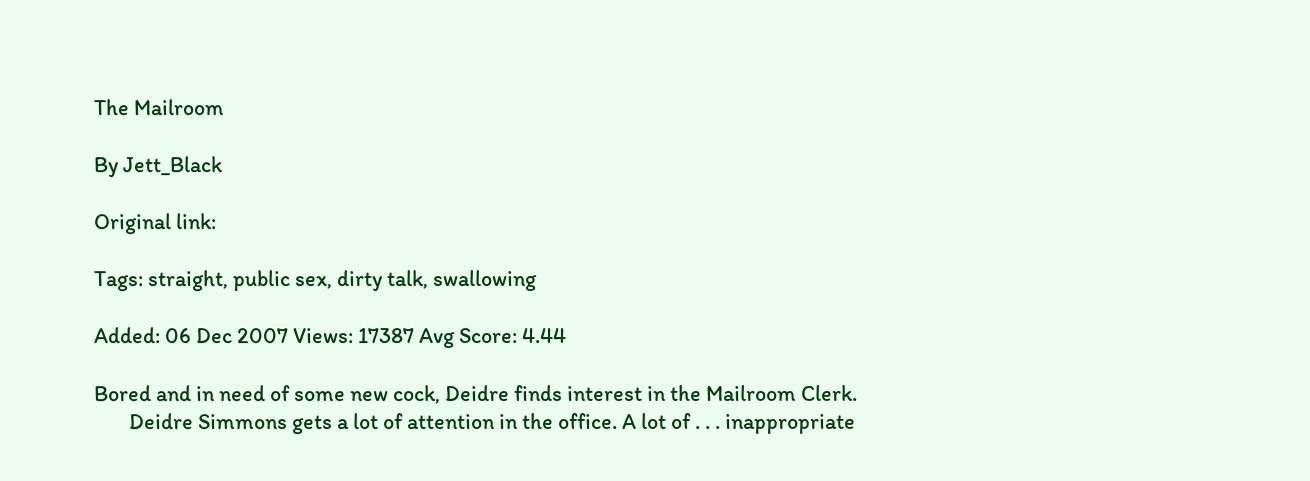The Mailroom

By Jett_Black

Original link:

Tags: straight, public sex, dirty talk, swallowing

Added: 06 Dec 2007 Views: 17387 Avg Score: 4.44

Bored and in need of some new cock, Deidre finds interest in the Mailroom Clerk.
       Deidre Simmons gets a lot of attention in the office. A lot of . . . inappropriate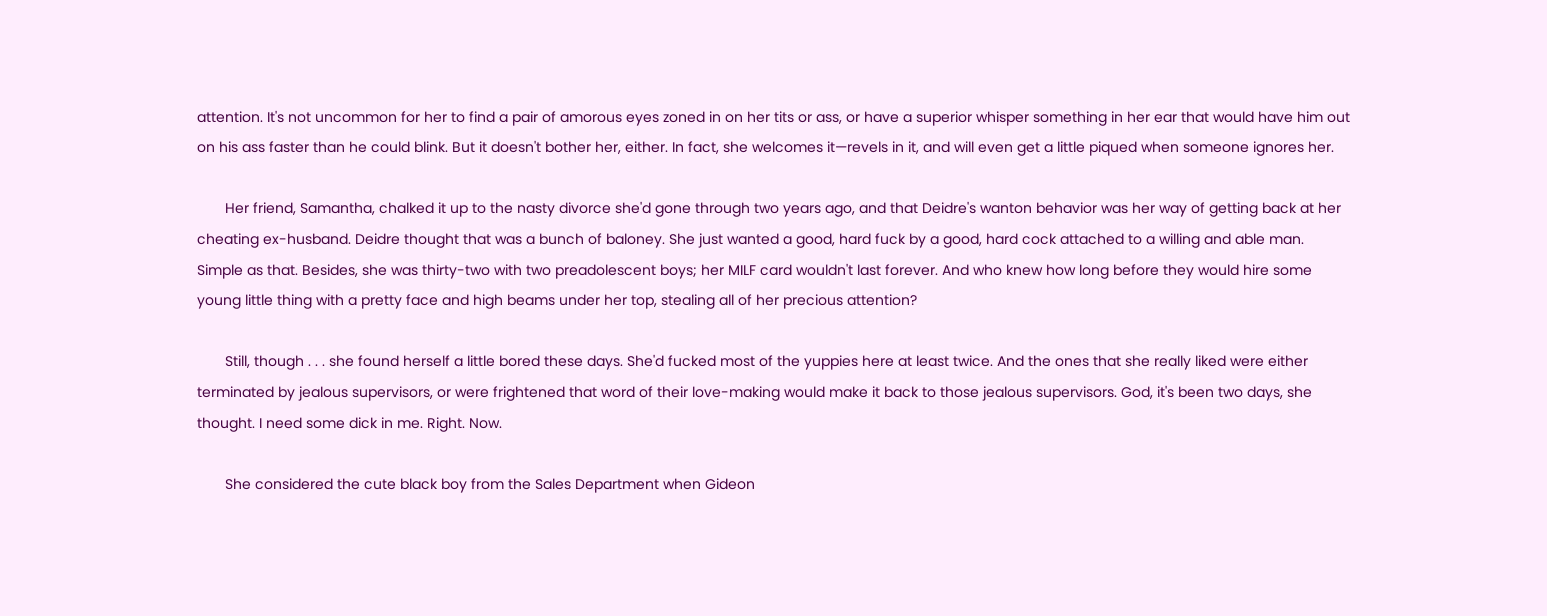attention. It's not uncommon for her to find a pair of amorous eyes zoned in on her tits or ass, or have a superior whisper something in her ear that would have him out on his ass faster than he could blink. But it doesn't bother her, either. In fact, she welcomes it—revels in it, and will even get a little piqued when someone ignores her.

       Her friend, Samantha, chalked it up to the nasty divorce she'd gone through two years ago, and that Deidre's wanton behavior was her way of getting back at her cheating ex-husband. Deidre thought that was a bunch of baloney. She just wanted a good, hard fuck by a good, hard cock attached to a willing and able man. Simple as that. Besides, she was thirty-two with two preadolescent boys; her MILF card wouldn't last forever. And who knew how long before they would hire some young little thing with a pretty face and high beams under her top, stealing all of her precious attention?

       Still, though . . . she found herself a little bored these days. She'd fucked most of the yuppies here at least twice. And the ones that she really liked were either terminated by jealous supervisors, or were frightened that word of their love-making would make it back to those jealous supervisors. God, it's been two days, she thought. I need some dick in me. Right. Now.

       She considered the cute black boy from the Sales Department when Gideon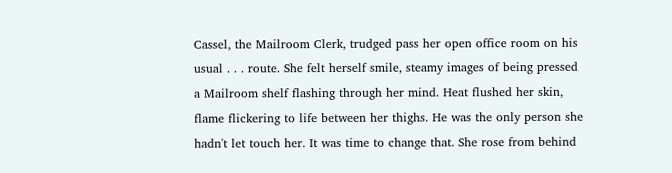Cassel, the Mailroom Clerk, trudged pass her open office room on his usual . . . route. She felt herself smile, steamy images of being pressed a Mailroom shelf flashing through her mind. Heat flushed her skin, flame flickering to life between her thighs. He was the only person she hadn't let touch her. It was time to change that. She rose from behind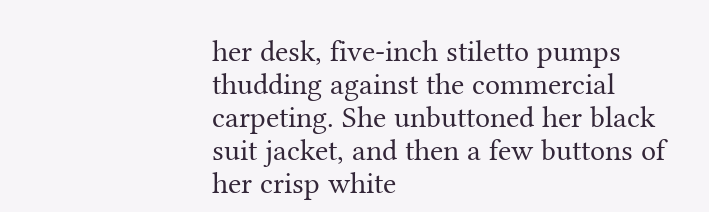her desk, five-inch stiletto pumps thudding against the commercial carpeting. She unbuttoned her black suit jacket, and then a few buttons of her crisp white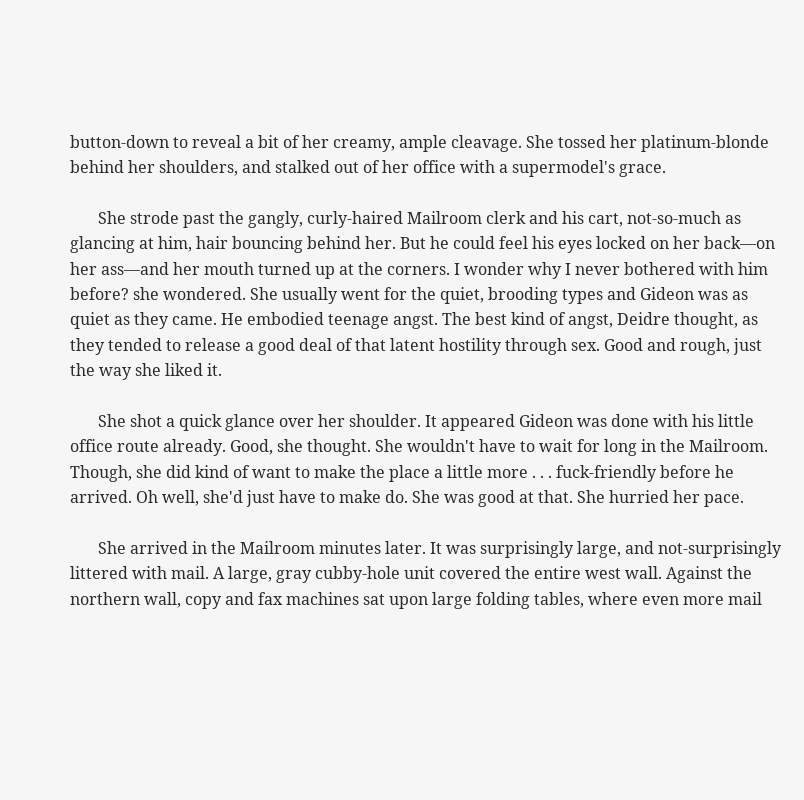button-down to reveal a bit of her creamy, ample cleavage. She tossed her platinum-blonde behind her shoulders, and stalked out of her office with a supermodel's grace.

       She strode past the gangly, curly-haired Mailroom clerk and his cart, not-so-much as glancing at him, hair bouncing behind her. But he could feel his eyes locked on her back—on her ass—and her mouth turned up at the corners. I wonder why I never bothered with him before? she wondered. She usually went for the quiet, brooding types and Gideon was as quiet as they came. He embodied teenage angst. The best kind of angst, Deidre thought, as they tended to release a good deal of that latent hostility through sex. Good and rough, just the way she liked it.

       She shot a quick glance over her shoulder. It appeared Gideon was done with his little office route already. Good, she thought. She wouldn't have to wait for long in the Mailroom. Though, she did kind of want to make the place a little more . . . fuck-friendly before he arrived. Oh well, she'd just have to make do. She was good at that. She hurried her pace.

       She arrived in the Mailroom minutes later. It was surprisingly large, and not-surprisingly littered with mail. A large, gray cubby-hole unit covered the entire west wall. Against the northern wall, copy and fax machines sat upon large folding tables, where even more mail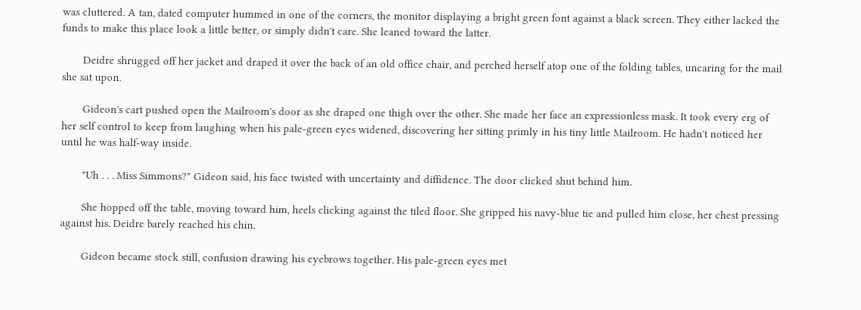was cluttered. A tan, dated computer hummed in one of the corners, the monitor displaying a bright green font against a black screen. They either lacked the funds to make this place look a little better, or simply didn't care. She leaned toward the latter.

       Deidre shrugged off her jacket and draped it over the back of an old office chair, and perched herself atop one of the folding tables, uncaring for the mail she sat upon.

       Gideon's cart pushed open the Mailroom's door as she draped one thigh over the other. She made her face an expressionless mask. It took every erg of her self control to keep from laughing when his pale-green eyes widened, discovering her sitting primly in his tiny little Mailroom. He hadn't noticed her until he was half-way inside.

       "Uh . . . Miss Simmons?" Gideon said, his face twisted with uncertainty and diffidence. The door clicked shut behind him.

       She hopped off the table, moving toward him, heels clicking against the tiled floor. She gripped his navy-blue tie and pulled him close, her chest pressing against his. Deidre barely reached his chin.

       Gideon became stock still, confusion drawing his eyebrows together. His pale-green eyes met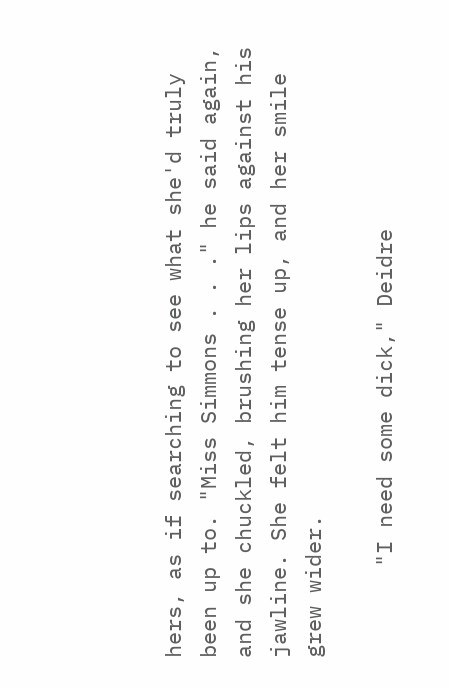hers, as if searching to see what she'd truly been up to. "Miss Simmons . . ." he said again, and she chuckled, brushing her lips against his jawline. She felt him tense up, and her smile grew wider.

       "I need some dick," Deidre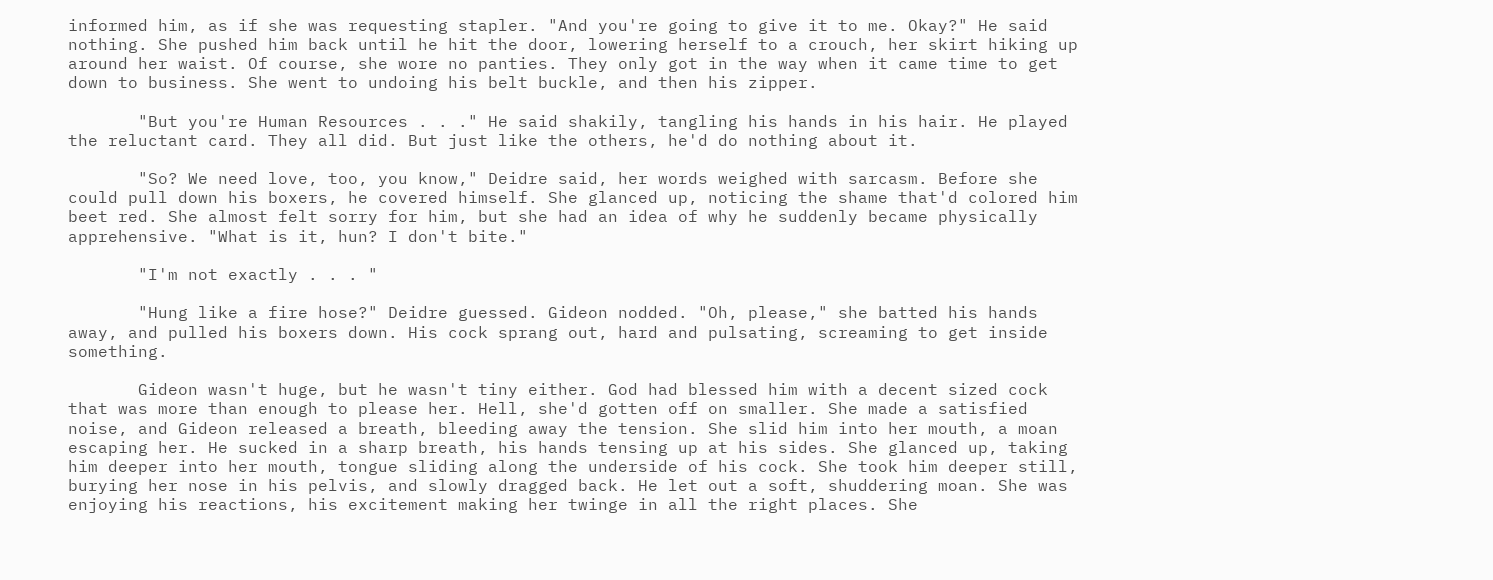informed him, as if she was requesting stapler. "And you're going to give it to me. Okay?" He said nothing. She pushed him back until he hit the door, lowering herself to a crouch, her skirt hiking up around her waist. Of course, she wore no panties. They only got in the way when it came time to get down to business. She went to undoing his belt buckle, and then his zipper.

       "But you're Human Resources . . ." He said shakily, tangling his hands in his hair. He played the reluctant card. They all did. But just like the others, he'd do nothing about it.

       "So? We need love, too, you know," Deidre said, her words weighed with sarcasm. Before she could pull down his boxers, he covered himself. She glanced up, noticing the shame that'd colored him beet red. She almost felt sorry for him, but she had an idea of why he suddenly became physically apprehensive. "What is it, hun? I don't bite."

       "I'm not exactly . . . "

       "Hung like a fire hose?" Deidre guessed. Gideon nodded. "Oh, please," she batted his hands away, and pulled his boxers down. His cock sprang out, hard and pulsating, screaming to get inside something.

       Gideon wasn't huge, but he wasn't tiny either. God had blessed him with a decent sized cock that was more than enough to please her. Hell, she'd gotten off on smaller. She made a satisfied noise, and Gideon released a breath, bleeding away the tension. She slid him into her mouth, a moan escaping her. He sucked in a sharp breath, his hands tensing up at his sides. She glanced up, taking him deeper into her mouth, tongue sliding along the underside of his cock. She took him deeper still, burying her nose in his pelvis, and slowly dragged back. He let out a soft, shuddering moan. She was enjoying his reactions, his excitement making her twinge in all the right places. She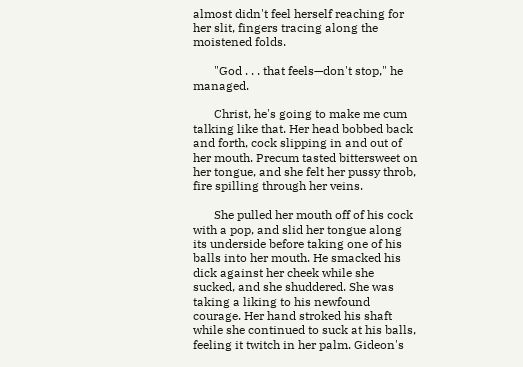almost didn't feel herself reaching for her slit, fingers tracing along the moistened folds.

       "God . . . that feels—don't stop," he managed.

       Christ, he's going to make me cum talking like that. Her head bobbed back and forth, cock slipping in and out of her mouth. Precum tasted bittersweet on her tongue, and she felt her pussy throb, fire spilling through her veins.

       She pulled her mouth off of his cock with a pop, and slid her tongue along its underside before taking one of his balls into her mouth. He smacked his dick against her cheek while she sucked, and she shuddered. She was taking a liking to his newfound courage. Her hand stroked his shaft while she continued to suck at his balls, feeling it twitch in her palm. Gideon's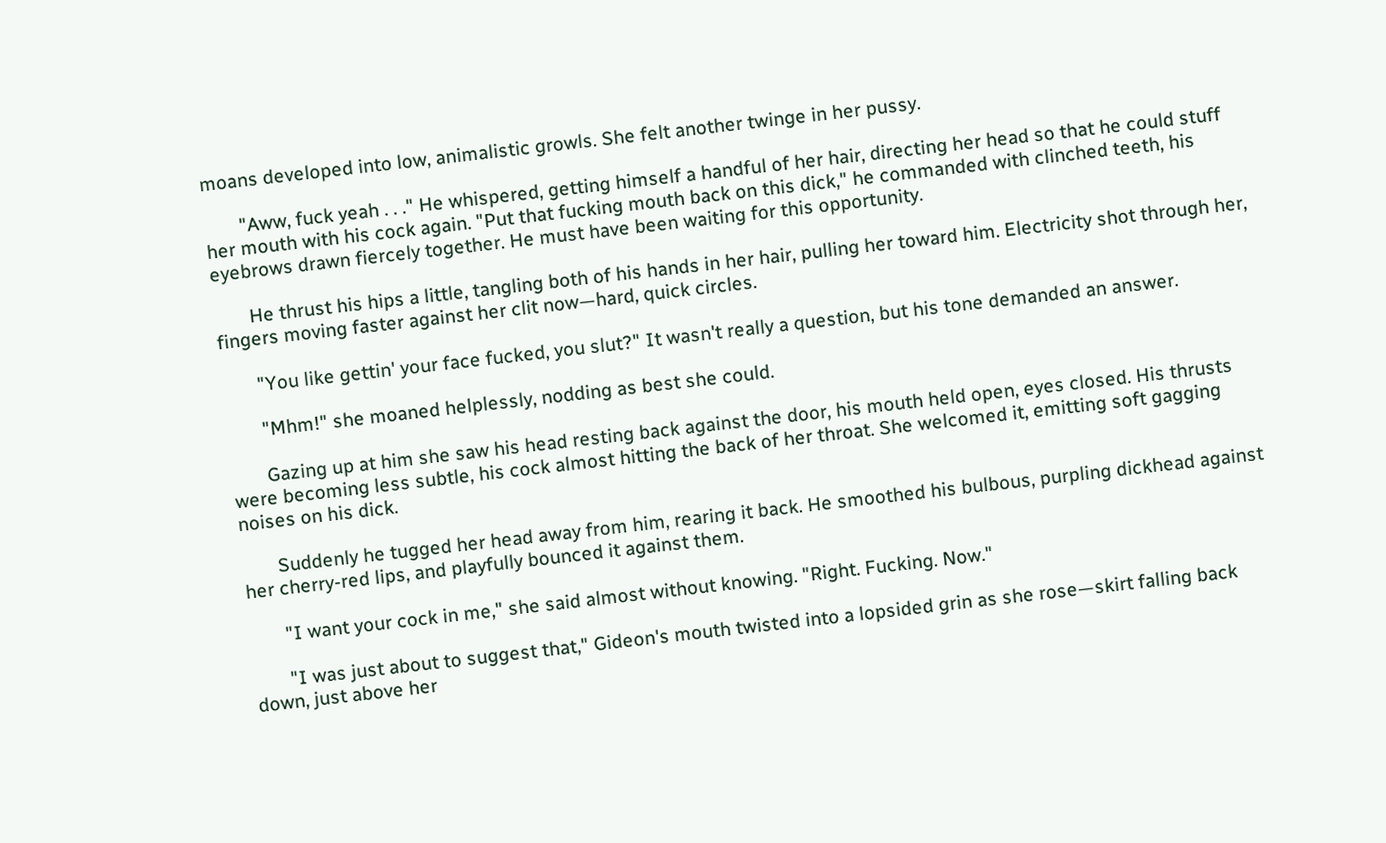moans developed into low, animalistic growls. She felt another twinge in her pussy.

       "Aww, fuck yeah . . ." He whispered, getting himself a handful of her hair, directing her head so that he could stuff her mouth with his cock again. "Put that fucking mouth back on this dick," he commanded with clinched teeth, his eyebrows drawn fiercely together. He must have been waiting for this opportunity.

       He thrust his hips a little, tangling both of his hands in her hair, pulling her toward him. Electricity shot through her, fingers moving faster against her clit now—hard, quick circles.

       "You like gettin' your face fucked, you slut?" It wasn't really a question, but his tone demanded an answer.

       "Mhm!" she moaned helplessly, nodding as best she could.

       Gazing up at him she saw his head resting back against the door, his mouth held open, eyes closed. His thrusts were becoming less subtle, his cock almost hitting the back of her throat. She welcomed it, emitting soft gagging noises on his dick.

       Suddenly he tugged her head away from him, rearing it back. He smoothed his bulbous, purpling dickhead against her cherry-red lips, and playfully bounced it against them.

       "I want your cock in me," she said almost without knowing. "Right. Fucking. Now."

       "I was just about to suggest that," Gideon's mouth twisted into a lopsided grin as she rose—skirt falling back down, just above her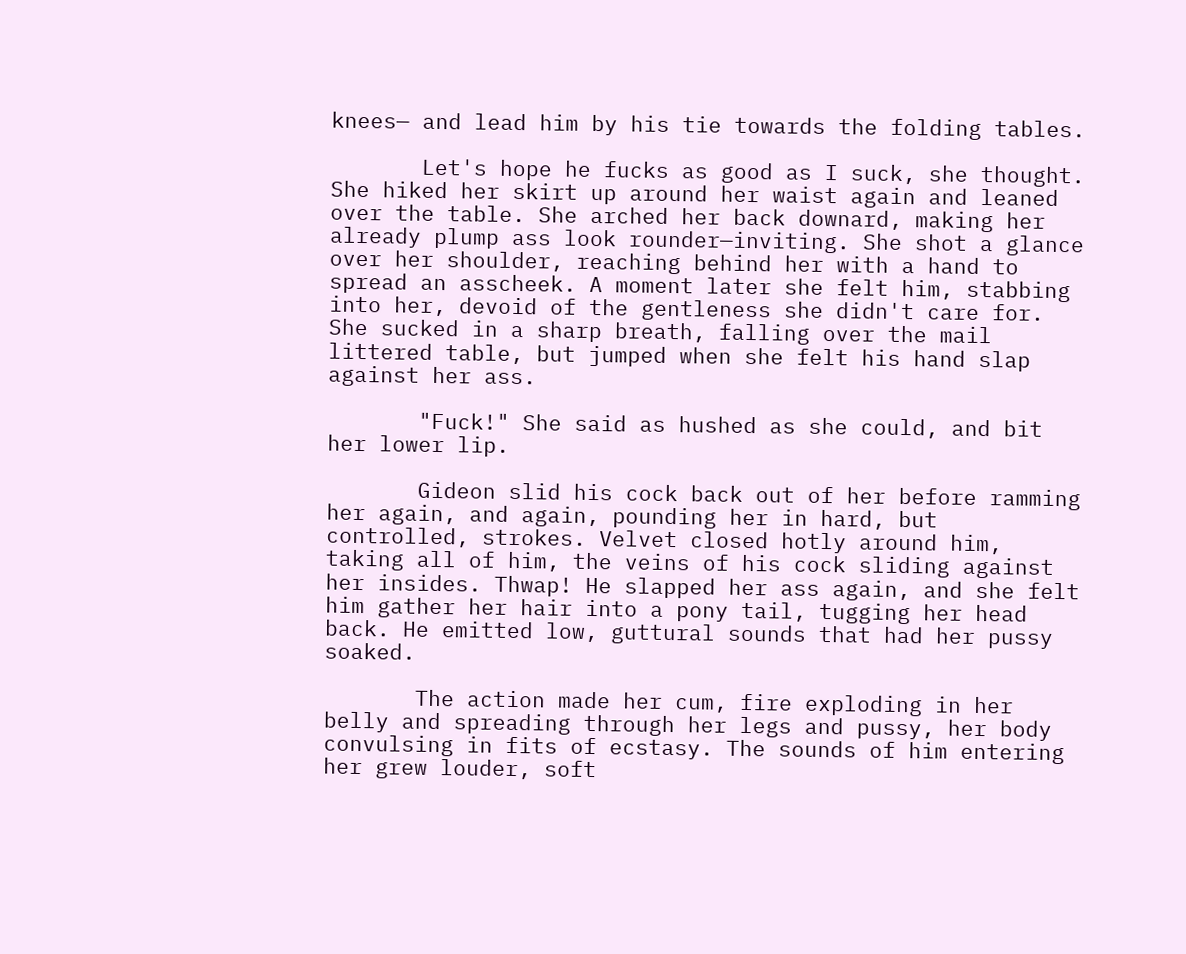knees— and lead him by his tie towards the folding tables.

       Let's hope he fucks as good as I suck, she thought. She hiked her skirt up around her waist again and leaned over the table. She arched her back downard, making her already plump ass look rounder—inviting. She shot a glance over her shoulder, reaching behind her with a hand to spread an asscheek. A moment later she felt him, stabbing into her, devoid of the gentleness she didn't care for. She sucked in a sharp breath, falling over the mail littered table, but jumped when she felt his hand slap against her ass.

       "Fuck!" She said as hushed as she could, and bit her lower lip.

       Gideon slid his cock back out of her before ramming her again, and again, pounding her in hard, but controlled, strokes. Velvet closed hotly around him, taking all of him, the veins of his cock sliding against her insides. Thwap! He slapped her ass again, and she felt him gather her hair into a pony tail, tugging her head back. He emitted low, guttural sounds that had her pussy soaked.

       The action made her cum, fire exploding in her belly and spreading through her legs and pussy, her body convulsing in fits of ecstasy. The sounds of him entering her grew louder, soft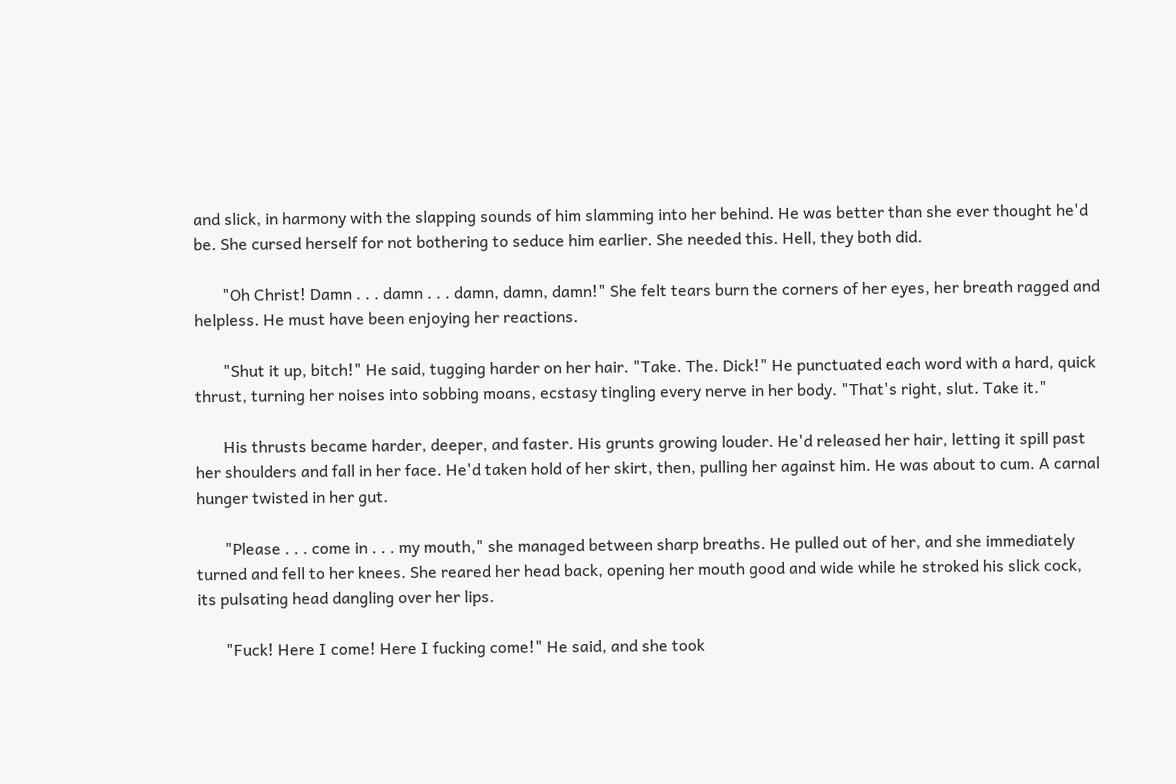and slick, in harmony with the slapping sounds of him slamming into her behind. He was better than she ever thought he'd be. She cursed herself for not bothering to seduce him earlier. She needed this. Hell, they both did.

       "Oh Christ! Damn . . . damn . . . damn, damn, damn!" She felt tears burn the corners of her eyes, her breath ragged and helpless. He must have been enjoying her reactions.

       "Shut it up, bitch!" He said, tugging harder on her hair. "Take. The. Dick!" He punctuated each word with a hard, quick thrust, turning her noises into sobbing moans, ecstasy tingling every nerve in her body. "That's right, slut. Take it."

       His thrusts became harder, deeper, and faster. His grunts growing louder. He'd released her hair, letting it spill past her shoulders and fall in her face. He'd taken hold of her skirt, then, pulling her against him. He was about to cum. A carnal hunger twisted in her gut.

       "Please . . . come in . . . my mouth," she managed between sharp breaths. He pulled out of her, and she immediately turned and fell to her knees. She reared her head back, opening her mouth good and wide while he stroked his slick cock, its pulsating head dangling over her lips.

       "Fuck! Here I come! Here I fucking come!" He said, and she took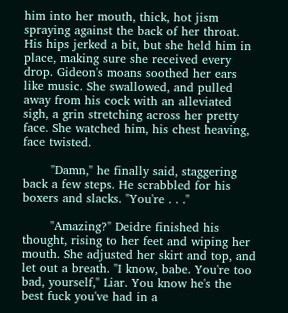him into her mouth, thick, hot jism spraying against the back of her throat. His hips jerked a bit, but she held him in place, making sure she received every drop. Gideon's moans soothed her ears like music. She swallowed, and pulled away from his cock with an alleviated sigh, a grin stretching across her pretty face. She watched him, his chest heaving, face twisted.

       "Damn," he finally said, staggering back a few steps. He scrabbled for his boxers and slacks. "You're . . ."

       "Amazing?" Deidre finished his thought, rising to her feet and wiping her mouth. She adjusted her skirt and top, and let out a breath. "I know, babe. You're too bad, yourself," Liar. You know he's the best fuck you've had in a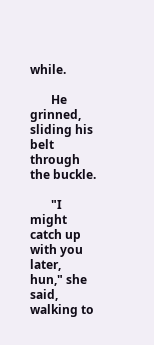while.

       He grinned, sliding his belt through the buckle.

       "I might catch up with you later, hun," she said, walking to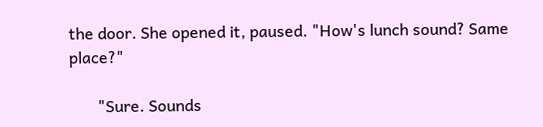the door. She opened it, paused. "How's lunch sound? Same place?"

       "Sure. Sounds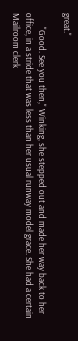great."

       "Good. See you then," Winking, she stepped out and made her way back to her office, in a stride that was less than her usual runway model grace. She had a certain Mailroom clerk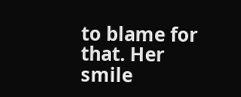to blame for that. Her smile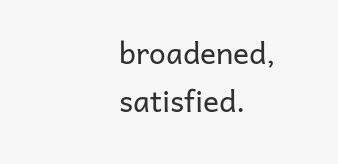broadened, satisfied.